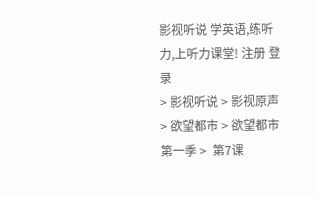影视听说 学英语,练听力,上听力课堂! 注册 登录
> 影视听说 > 影视原声 > 欲望都市 > 欲望都市第一季 >  第7课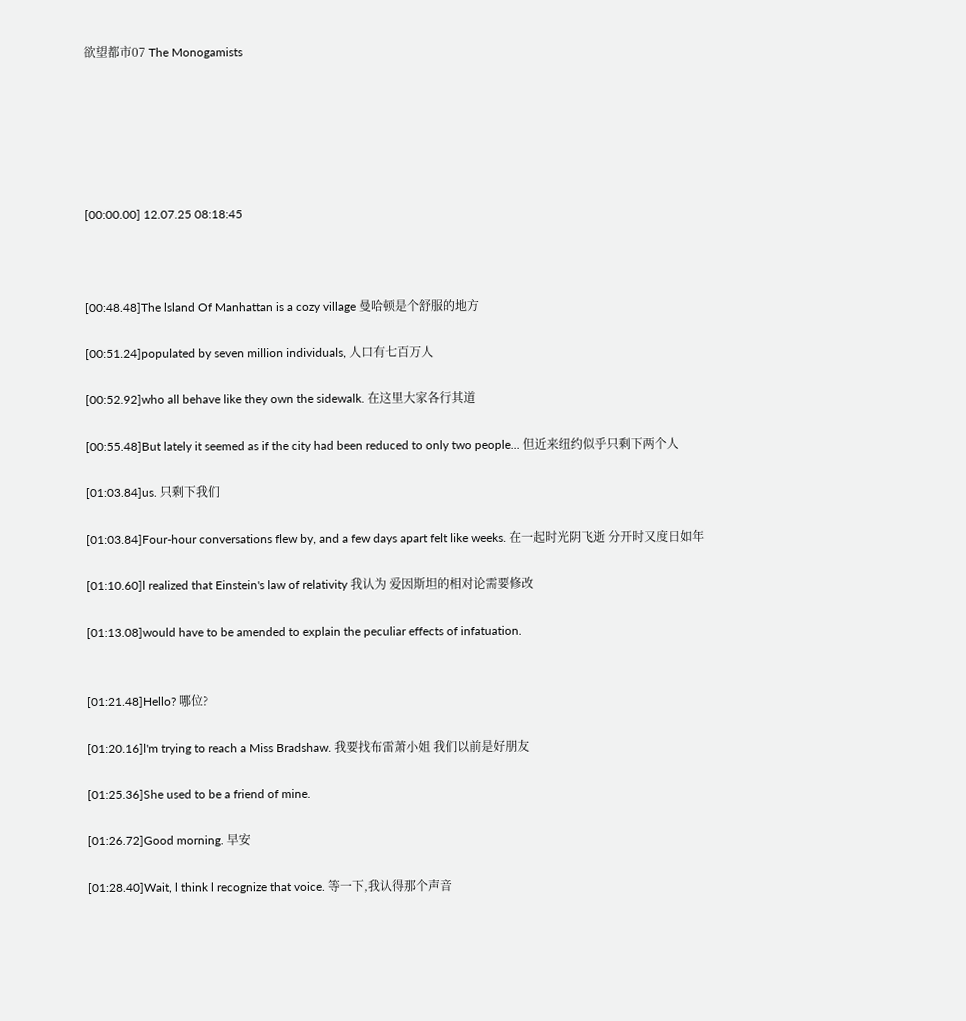欲望都市07 The Monogamists






[00:00.00] 12.07.25 08:18:45



[00:48.48]The lsland Of Manhattan is a cozy village 曼哈顿是个舒服的地方

[00:51.24]populated by seven million individuals, 人口有七百万人

[00:52.92]who all behave like they own the sidewalk. 在这里大家各行其道

[00:55.48]But lately it seemed as if the city had been reduced to only two people... 但近来纽约似乎只剩下两个人

[01:03.84]us. 只剩下我们

[01:03.84]Four-hour conversations flew by, and a few days apart felt like weeks. 在一起时光阴飞逝 分开时又度日如年

[01:10.60]l realized that Einstein's law of relativity 我认为 爱因斯坦的相对论需要修改

[01:13.08]would have to be amended to explain the peculiar effects of infatuation.


[01:21.48]Hello? 哪位?

[01:20.16]l'm trying to reach a Miss Bradshaw. 我要找布雷萧小姐 我们以前是好朋友

[01:25.36]She used to be a friend of mine.

[01:26.72]Good morning. 早安

[01:28.40]Wait, l think l recognize that voice. 等一下,我认得那个声音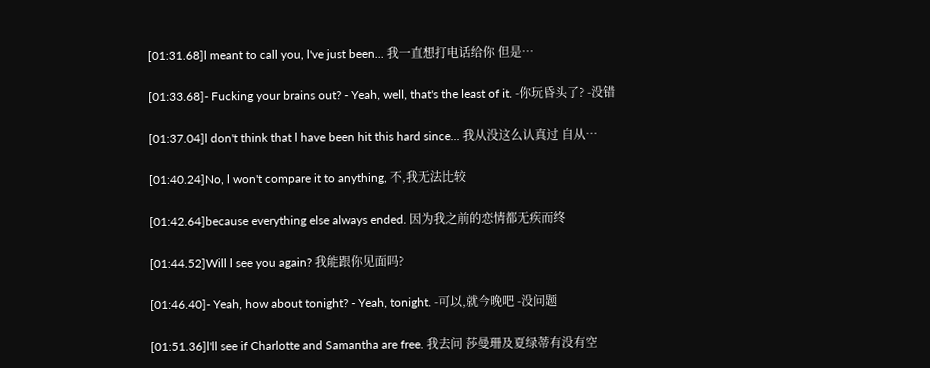[01:31.68]l meant to call you, l've just been... 我一直想打电话给你 但是…

[01:33.68]- Fucking your brains out? - Yeah, well, that's the least of it. -你玩昏头了? -没错

[01:37.04]l don't think that l have been hit this hard since... 我从没这么认真过 自从…

[01:40.24]No, l won't compare it to anything, 不,我无法比较

[01:42.64]because everything else always ended. 因为我之前的恋情都无疾而终

[01:44.52]Will l see you again? 我能跟你见面吗?

[01:46.40]- Yeah, how about tonight? - Yeah, tonight. -可以,就今晚吧 -没问题

[01:51.36]l'll see if Charlotte and Samantha are free. 我去问 莎曼珊及夏绿蒂有没有空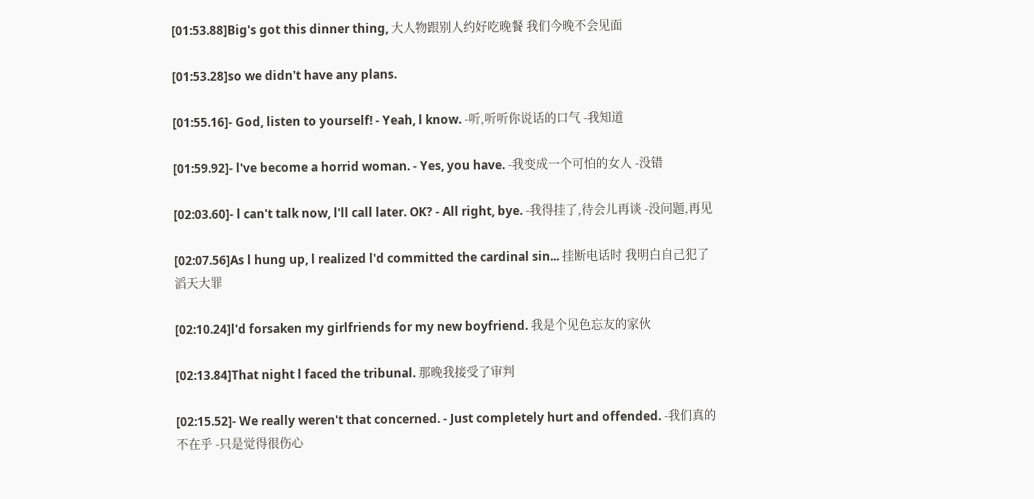[01:53.88]Big's got this dinner thing, 大人物跟别人约好吃晚餐 我们今晚不会见面

[01:53.28]so we didn't have any plans.

[01:55.16]- God, listen to yourself! - Yeah, l know. -听,听听你说话的口气 -我知道

[01:59.92]- l've become a horrid woman. - Yes, you have. -我变成一个可怕的女人 -没错

[02:03.60]- l can't talk now, l'll call later. OK? - All right, bye. -我得挂了,待会儿再谈 -没问题,再见

[02:07.56]As l hung up, l realized l'd committed the cardinal sin... 挂断电话时 我明白自己犯了滔天大罪

[02:10.24]l'd forsaken my girlfriends for my new boyfriend. 我是个见色忘友的家伙

[02:13.84]That night l faced the tribunal. 那晚我接受了审判

[02:15.52]- We really weren't that concerned. - Just completely hurt and offended. -我们真的不在乎 -只是觉得很伤心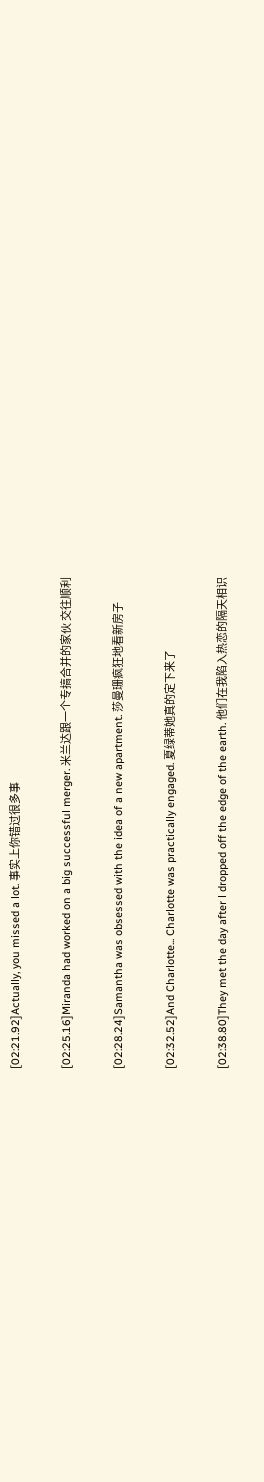[02:21.92]Actually, you missed a lot. 事实上你错过很多事

[02:25.16]Miranda had worked on a big successful merger. 米兰达跟一个专搞合并的家伙 交往顺利

[02:28.24]Samantha was obsessed with the idea of a new apartment. 莎曼珊疯狂地看新房子

[02:32.52]And Charlotte... Charlotte was practically engaged. 夏绿蒂她真的定下来了

[02:38.80]They met the day after l dropped off the edge of the earth. 他们在我陷入热恋的隔天相识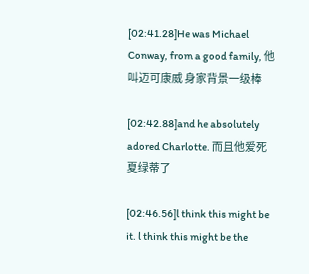[02:41.28]He was Michael Conway, from a good family, 他叫迈可康威 身家背景一级棒

[02:42.88]and he absolutely adored Charlotte. 而且他爱死夏绿蒂了

[02:46.56]l think this might be it. l think this might be the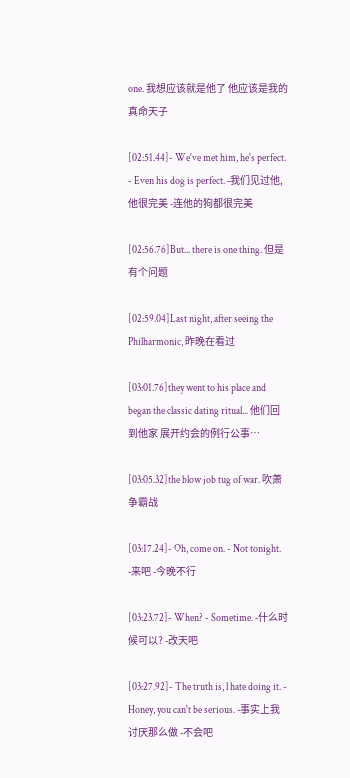one. 我想应该就是他了 他应该是我的真命天子

[02:51.44]- We've met him, he's perfect. - Even his dog is perfect. -我们见过他,他很完美 -连他的狗都很完美

[02:56.76]But... there is one thing. 但是有个问题

[02:59.04]Last night, after seeing the Philharmonic, 昨晚在看过

[03:01.76]they went to his place and began the classic dating ritual... 他们回到他家 展开约会的例行公事…

[03:05.32]the blow job tug of war. 吹萧争霸战

[03:17.24]- Oh, come on. - Not tonight. -来吧 -今晚不行

[03:23.72]- When? - Sometime. -什么时候可以? -改天吧

[03:27.92]- The truth is, l hate doing it. - Honey, you can't be serious. -事实上我讨厌那么做 -不会吧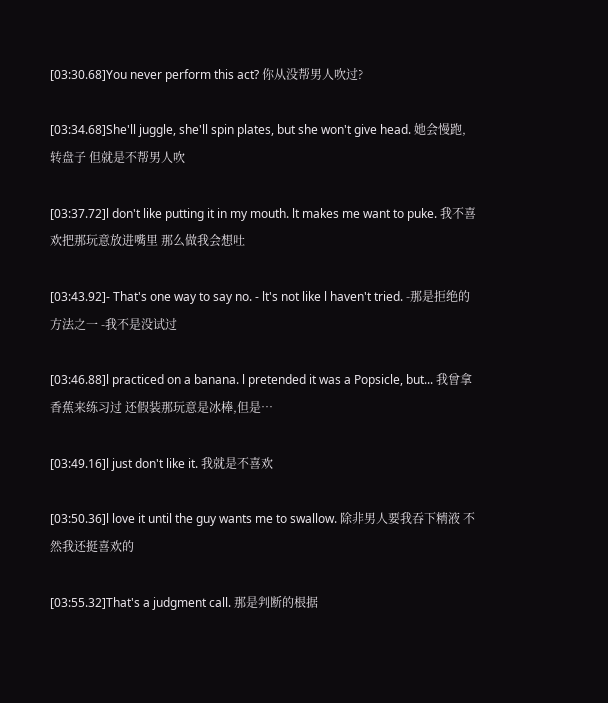[03:30.68]You never perform this act? 你从没帮男人吹过?

[03:34.68]She'll juggle, she'll spin plates, but she won't give head. 她会慢跑,转盘子 但就是不帮男人吹

[03:37.72]l don't like putting it in my mouth. lt makes me want to puke. 我不喜欢把那玩意放进嘴里 那么做我会想吐

[03:43.92]- That's one way to say no. - lt's not like l haven't tried. -那是拒绝的方法之一 -我不是没试过

[03:46.88]l practiced on a banana. l pretended it was a Popsicle, but... 我曾拿香蕉来练习过 还假装那玩意是冰棒,但是…

[03:49.16]l just don't like it. 我就是不喜欢

[03:50.36]l love it until the guy wants me to swallow. 除非男人要我吞下精液 不然我还挺喜欢的

[03:55.32]That's a judgment call. 那是判断的根据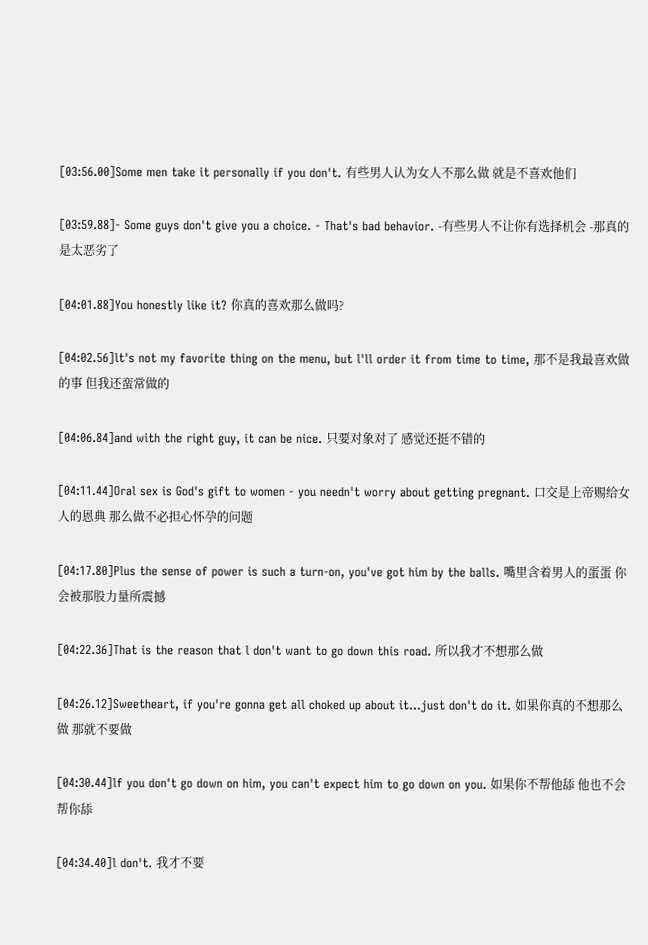[03:56.00]Some men take it personally if you don't. 有些男人认为女人不那么做 就是不喜欢他们

[03:59.88]- Some guys don't give you a choice. - That's bad behavior. -有些男人不让你有选择机会 -那真的是太恶劣了

[04:01.88]You honestly like it? 你真的喜欢那么做吗?

[04:02.56]lt's not my favorite thing on the menu, but l'll order it from time to time, 那不是我最喜欢做的事 但我还蛮常做的

[04:06.84]and with the right guy, it can be nice. 只要对象对了 感觉还挺不错的

[04:11.44]Oral sex is God's gift to women - you needn't worry about getting pregnant. 口交是上帝赐给女人的恩典 那么做不必担心怀孕的问题

[04:17.80]Plus the sense of power is such a turn-on, you've got him by the balls. 嘴里含着男人的蛋蛋 你会被那股力量所震撼

[04:22.36]That is the reason that l don't want to go down this road. 所以我才不想那么做

[04:26.12]Sweetheart, if you're gonna get all choked up about it...just don't do it. 如果你真的不想那么做 那就不要做

[04:30.44]lf you don't go down on him, you can't expect him to go down on you. 如果你不帮他舔 他也不会帮你舔

[04:34.40]l don't. 我才不要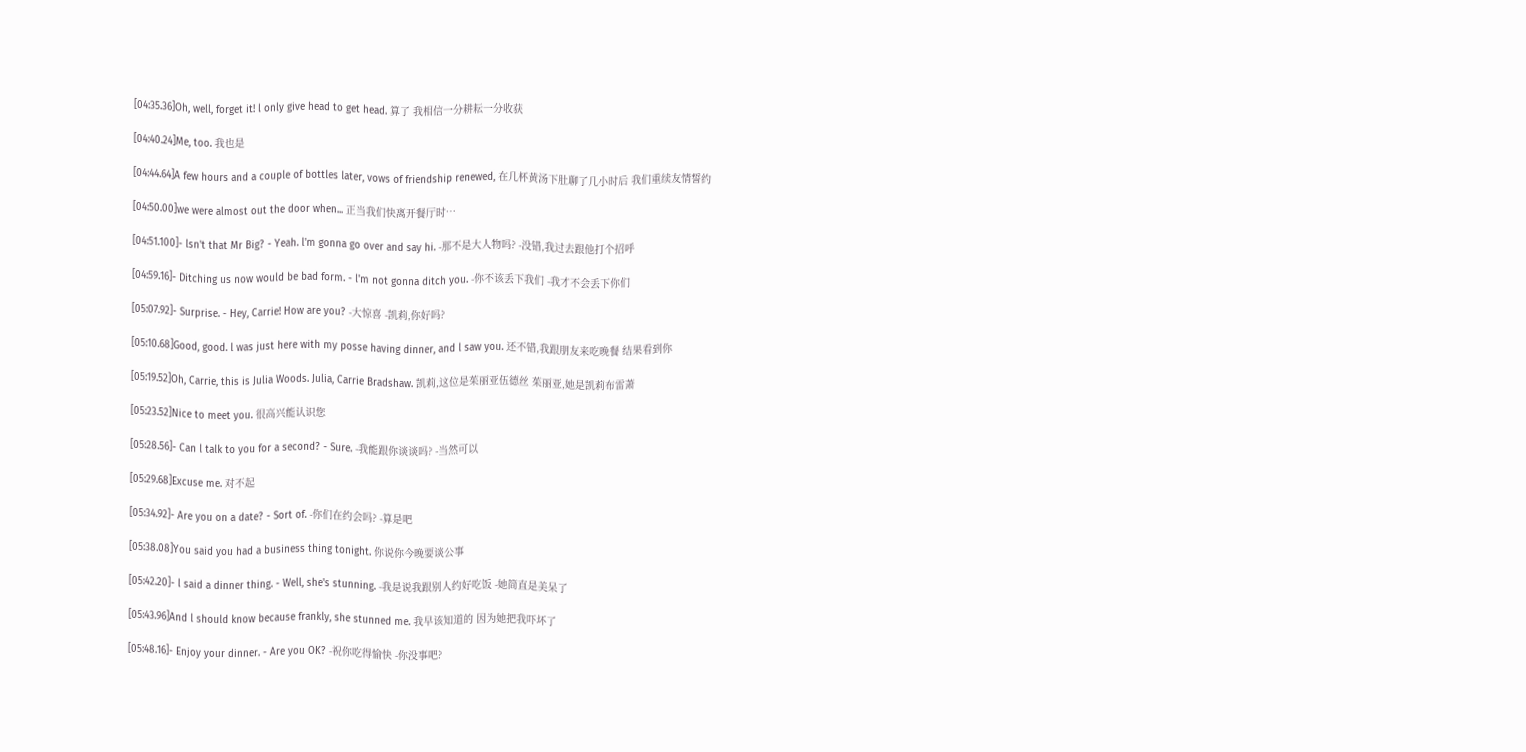[04:35.36]Oh, well, forget it! l only give head to get head. 算了 我相信一分耕耘一分收获

[04:40.24]Me, too. 我也是

[04:44.64]A few hours and a couple of bottles later, vows of friendship renewed, 在几杯黄汤下肚聊了几小时后 我们重续友情誓约

[04:50.00]we were almost out the door when... 正当我们快离开餐厅时…

[04:51.100]- lsn't that Mr Big? - Yeah. l'm gonna go over and say hi. -那不是大人物吗? -没错,我过去跟他打个招呼

[04:59.16]- Ditching us now would be bad form. - l'm not gonna ditch you. -你不该丢下我们 -我才不会丢下你们

[05:07.92]- Surprise. - Hey, Carrie! How are you? -大惊喜 -凯莉,你好吗?

[05:10.68]Good, good. l was just here with my posse having dinner, and l saw you. 还不错,我跟朋友来吃晚餐 结果看到你

[05:19.52]Oh, Carrie, this is Julia Woods. Julia, Carrie Bradshaw. 凯莉,这位是茱丽亚伍德丝 茱丽亚,她是凯莉布雷萧

[05:23.52]Nice to meet you. 很高兴能认识您

[05:28.56]- Can l talk to you for a second? - Sure. -我能跟你谈谈吗? -当然可以

[05:29.68]Excuse me. 对不起

[05:34.92]- Are you on a date? - Sort of. -你们在约会吗? -算是吧

[05:38.08]You said you had a business thing tonight. 你说你今晚要谈公事

[05:42.20]- l said a dinner thing. - Well, she's stunning. -我是说我跟别人约好吃饭 -她简直是美呆了

[05:43.96]And l should know because frankly, she stunned me. 我早该知道的 因为她把我吓坏了

[05:48.16]- Enjoy your dinner. - Are you OK? -祝你吃得愉快 -你没事吧?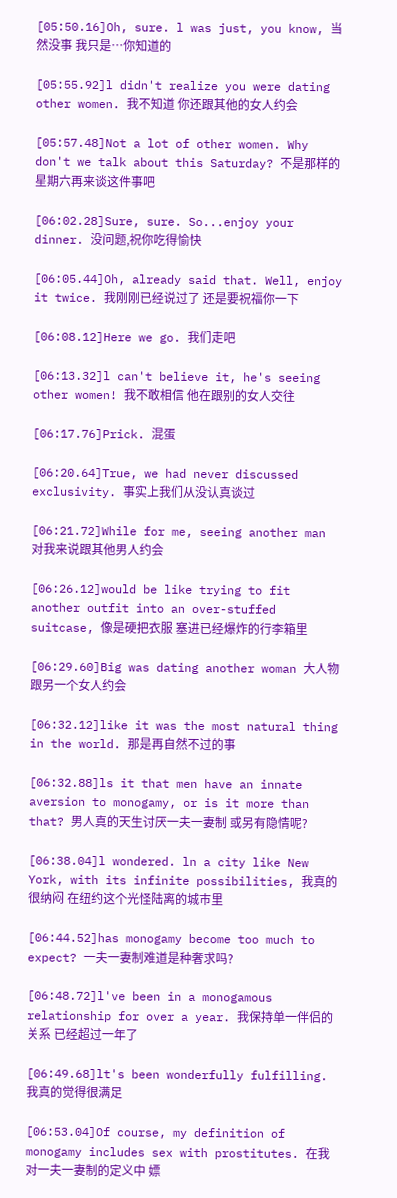[05:50.16]Oh, sure. l was just, you know, 当然没事 我只是…你知道的

[05:55.92]l didn't realize you were dating other women. 我不知道 你还跟其他的女人约会

[05:57.48]Not a lot of other women. Why don't we talk about this Saturday? 不是那样的 星期六再来谈这件事吧

[06:02.28]Sure, sure. So...enjoy your dinner. 没问题,祝你吃得愉快

[06:05.44]Oh, already said that. Well, enjoy it twice. 我刚刚已经说过了 还是要祝福你一下

[06:08.12]Here we go. 我们走吧

[06:13.32]l can't believe it, he's seeing other women! 我不敢相信 他在跟别的女人交往

[06:17.76]Prick. 混蛋

[06:20.64]True, we had never discussed exclusivity. 事实上我们从没认真谈过

[06:21.72]While for me, seeing another man 对我来说跟其他男人约会

[06:26.12]would be like trying to fit another outfit into an over-stuffed suitcase, 像是硬把衣服 塞进已经爆炸的行李箱里

[06:29.60]Big was dating another woman 大人物跟另一个女人约会

[06:32.12]like it was the most natural thing in the world. 那是再自然不过的事

[06:32.88]ls it that men have an innate aversion to monogamy, or is it more than that? 男人真的天生讨厌一夫一妻制 或另有隐情呢?

[06:38.04]l wondered. ln a city like New York, with its infinite possibilities, 我真的很纳闷 在纽约这个光怪陆离的城市里

[06:44.52]has monogamy become too much to expect? 一夫一妻制难道是种奢求吗?

[06:48.72]l've been in a monogamous relationship for over a year. 我保持单一伴侣的关系 已经超过一年了

[06:49.68]lt's been wonderfully fulfilling. 我真的觉得很满足

[06:53.04]Of course, my definition of monogamy includes sex with prostitutes. 在我对一夫一妻制的定义中 嫖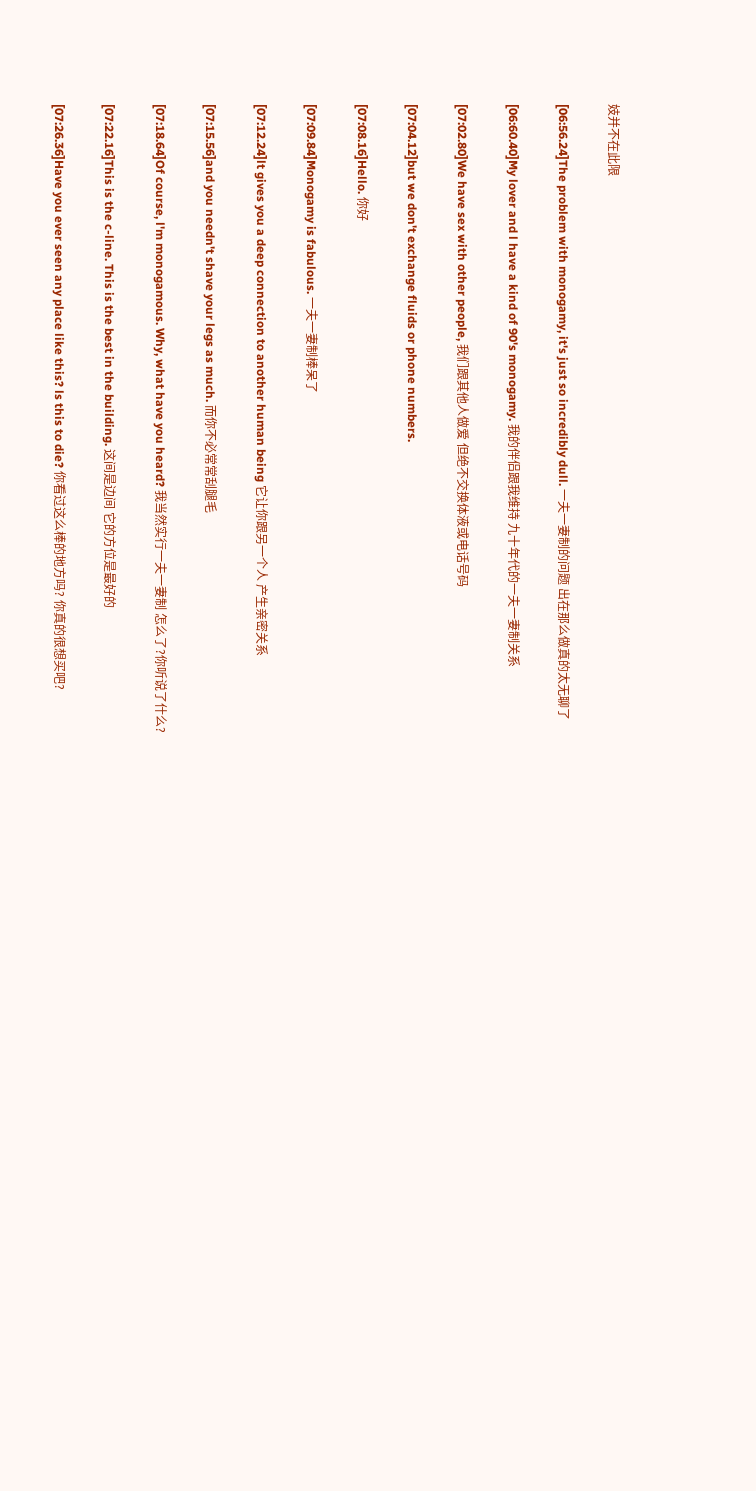妓并不在此限

[06:56.24]The problem with monogamy, it's just so incredibly dull. 一夫一妻制的问题 出在那么做真的太无聊了

[06:60.40]My lover and l have a kind of 90's monogamy. 我的伴侣跟我维持 九十年代的一夫一妻制关系

[07:02.80]We have sex with other people, 我们跟其他人做爱 但绝不交换体液或电话号码

[07:04.12]but we don't exchange fluids or phone numbers.

[07:08.16]Hello. 你好

[07:09.84]Monogamy is fabulous. 一夫一妻制棒呆了

[07:12.24]lt gives you a deep connection to another human being 它让你跟另一个人 产生亲密关系

[07:15.56]and you needn't shave your legs as much. 而你不必常常刮腿毛

[07:18.64]Of course, l'm monogamous. Why, what have you heard? 我当然实行一夫一妻制 怎么了?你听说了什么?

[07:22.16]This is the c-line. This is the best in the building. 这间是边间 它的方位是最好的

[07:26.36]Have you ever seen any place like this? ls this to die? 你看过这么棒的地方吗? 你真的很想买吧?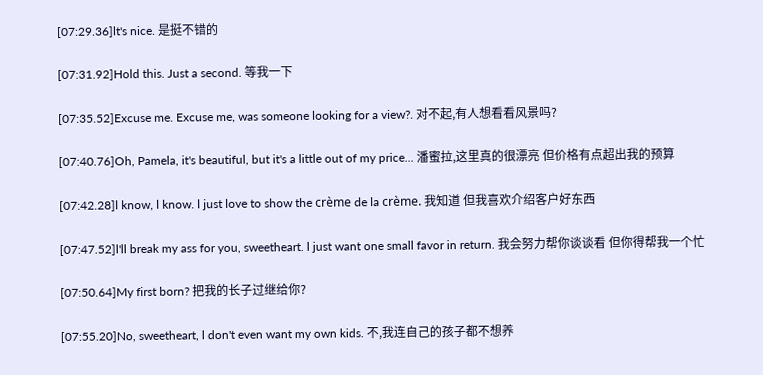[07:29.36]lt's nice. 是挺不错的

[07:31.92]Hold this. Just a second. 等我一下

[07:35.52]Excuse me. Excuse me, was someone looking for a view?. 对不起,有人想看看风景吗?

[07:40.76]Oh, Pamela, it's beautiful, but it's a little out of my price... 潘蜜拉,这里真的很漂亮 但价格有点超出我的预算

[07:42.28]l know, l know. l just love to show the crème de la crème. 我知道 但我喜欢介绍客户好东西

[07:47.52]l'll break my ass for you, sweetheart. l just want one small favor in return. 我会努力帮你谈谈看 但你得帮我一个忙

[07:50.64]My first born? 把我的长子过继给你?

[07:55.20]No, sweetheart, l don't even want my own kids. 不,我连自己的孩子都不想养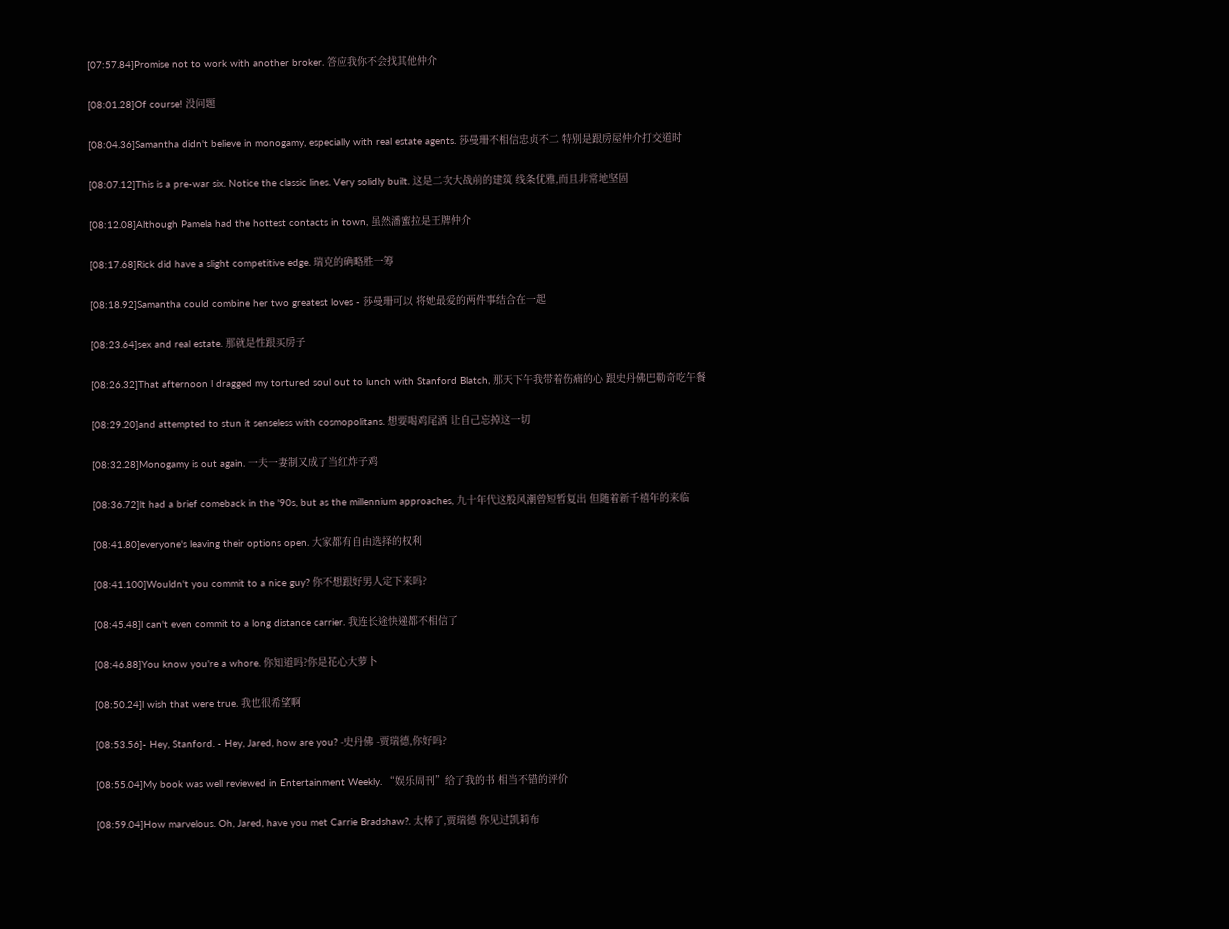[07:57.84]Promise not to work with another broker. 答应我你不会找其他仲介

[08:01.28]Of course! 没问题

[08:04.36]Samantha didn't believe in monogamy, especially with real estate agents. 莎曼珊不相信忠贞不二 特别是跟房屋仲介打交道时

[08:07.12]This is a pre-war six. Notice the classic lines. Very solidly built. 这是二次大战前的建筑 线条优雅,而且非常地坚固

[08:12.08]Although Pamela had the hottest contacts in town, 虽然潘蜜拉是王牌仲介

[08:17.68]Rick did have a slight competitive edge. 瑞克的确略胜一筹

[08:18.92]Samantha could combine her two greatest loves - 莎曼珊可以 将她最爱的两件事结合在一起

[08:23.64]sex and real estate. 那就是性跟买房子

[08:26.32]That afternoon l dragged my tortured soul out to lunch with Stanford Blatch, 那天下午我带着伤痛的心 跟史丹佛巴勒奇吃午餐

[08:29.20]and attempted to stun it senseless with cosmopolitans. 想要喝鸡尾酒 让自己忘掉这一切

[08:32.28]Monogamy is out again. 一夫一妻制又成了当红炸子鸡

[08:36.72]lt had a brief comeback in the '90s, but as the millennium approaches, 九十年代这股风潮曾短暂复出 但随着新千禧年的来临

[08:41.80]everyone's leaving their options open. 大家都有自由选择的权利

[08:41.100]Wouldn't you commit to a nice guy? 你不想跟好男人定下来吗?

[08:45.48]l can't even commit to a long distance carrier. 我连长途快递都不相信了

[08:46.88]You know you're a whore. 你知道吗?你是花心大萝卜

[08:50.24]l wish that were true. 我也很希望啊

[08:53.56]- Hey, Stanford. - Hey, Jared, how are you? -史丹佛 -贾瑞德,你好吗?

[08:55.04]My book was well reviewed in Entertainment Weekly. “娱乐周刊”给了我的书 相当不错的评价

[08:59.04]How marvelous. Oh, Jared, have you met Carrie Bradshaw?. 太棒了,贾瑞德 你见过凯莉布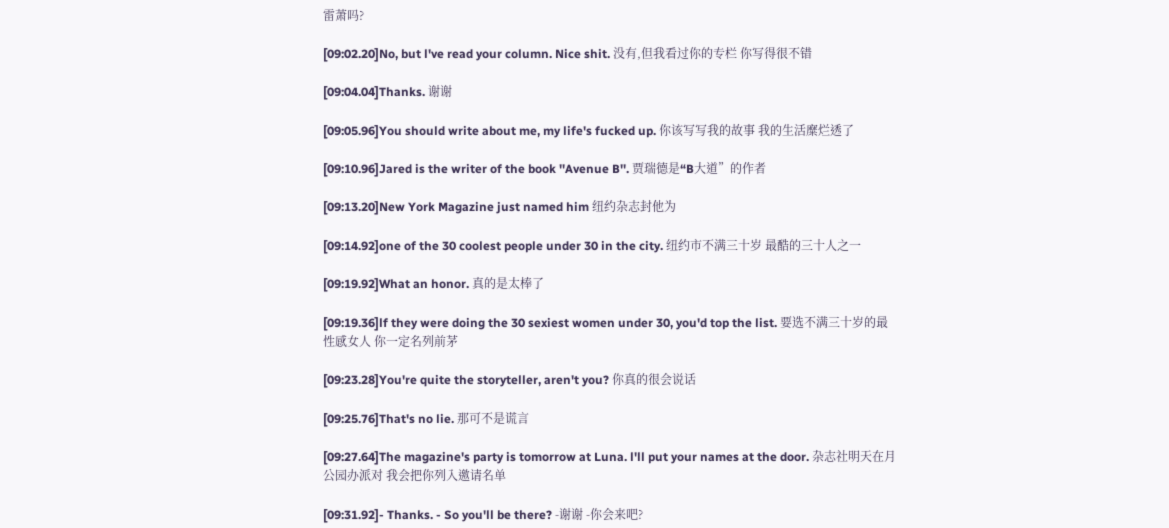雷萧吗?

[09:02.20]No, but l've read your column. Nice shit. 没有,但我看过你的专栏 你写得很不错

[09:04.04]Thanks. 谢谢

[09:05.96]You should write about me, my life's fucked up. 你该写写我的故事 我的生活糜烂透了

[09:10.96]Jared is the writer of the book ''Avenue B''. 贾瑞德是“B大道”的作者

[09:13.20]New York Magazine just named him 纽约杂志封他为

[09:14.92]one of the 30 coolest people under 30 in the city. 纽约市不满三十岁 最酷的三十人之一

[09:19.92]What an honor. 真的是太棒了

[09:19.36]lf they were doing the 30 sexiest women under 30, you'd top the list. 要选不满三十岁的最性感女人 你一定名列前茅

[09:23.28]You're quite the storyteller, aren't you? 你真的很会说话

[09:25.76]That's no lie. 那可不是谎言

[09:27.64]The magazine's party is tomorrow at Luna. l'll put your names at the door. 杂志社明天在月公园办派对 我会把你列入邀请名单

[09:31.92]- Thanks. - So you'll be there? -谢谢 -你会来吧?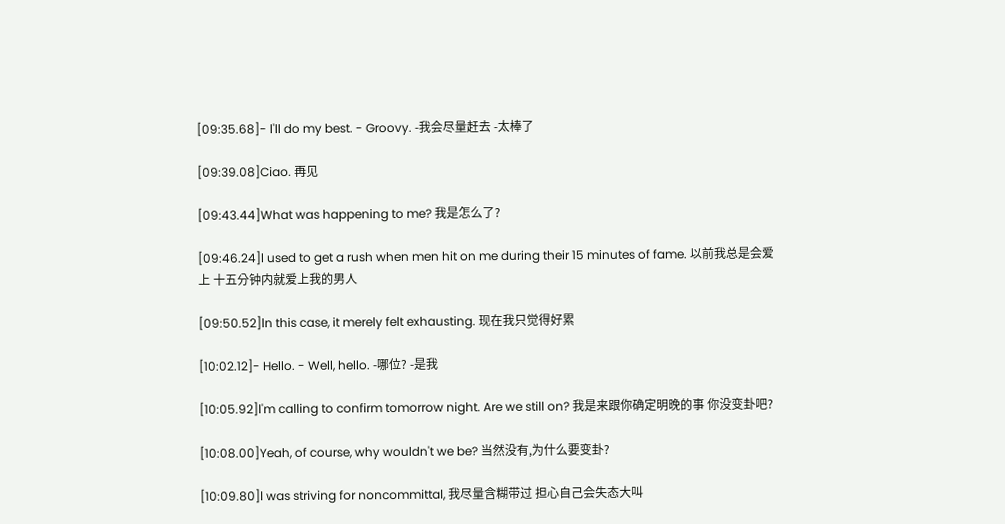[09:35.68]- l'll do my best. - Groovy. -我会尽量赶去 -太棒了

[09:39.08]Ciao. 再见

[09:43.44]What was happening to me? 我是怎么了?

[09:46.24]l used to get a rush when men hit on me during their 15 minutes of fame. 以前我总是会爱上 十五分钟内就爱上我的男人

[09:50.52]ln this case, it merely felt exhausting. 现在我只觉得好累

[10:02.12]- Hello. - Well, hello. -哪位? -是我

[10:05.92]l'm calling to confirm tomorrow night. Are we still on? 我是来跟你确定明晚的事 你没变卦吧?

[10:08.00]Yeah, of course, why wouldn't we be? 当然没有,为什么要变卦?

[10:09.80]l was striving for noncommittal, 我尽量含糊带过 担心自己会失态大叫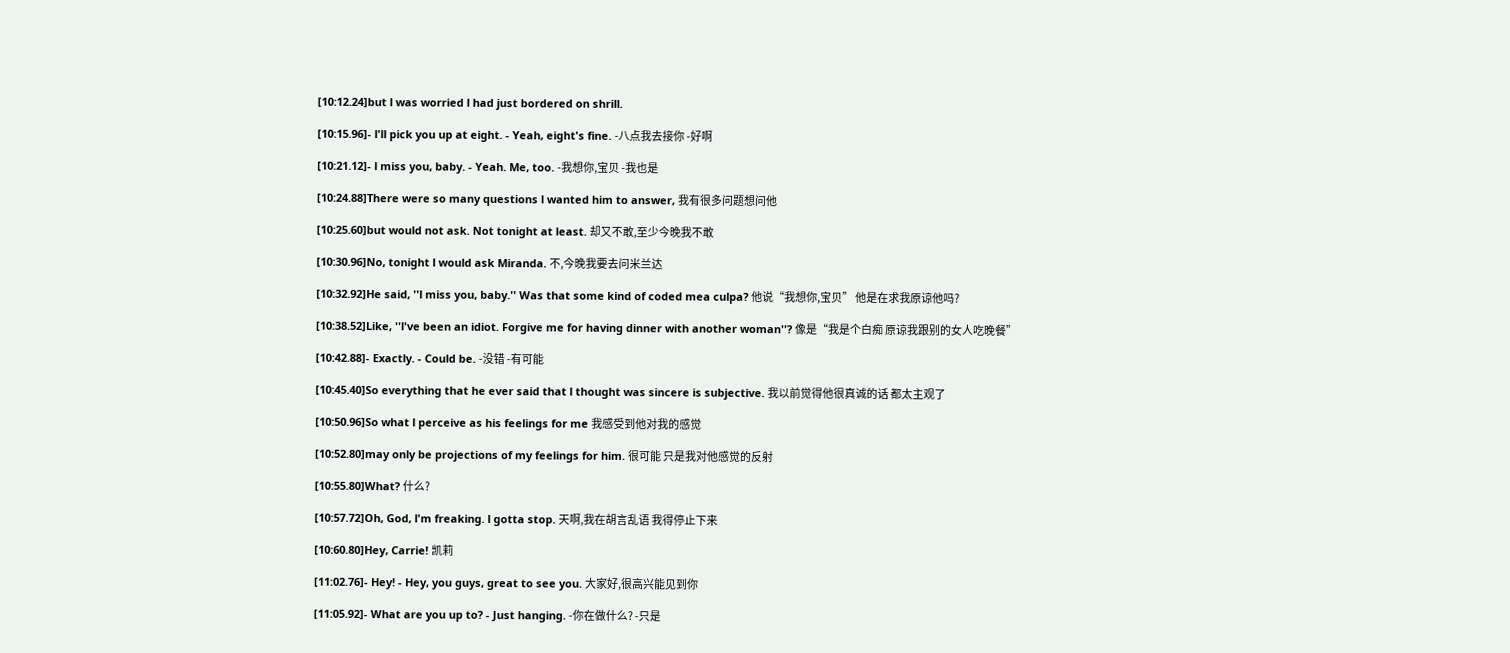[10:12.24]but l was worried l had just bordered on shrill.

[10:15.96]- l'll pick you up at eight. - Yeah, eight's fine. -八点我去接你 -好啊

[10:21.12]- l miss you, baby. - Yeah. Me, too. -我想你,宝贝 -我也是

[10:24.88]There were so many questions l wanted him to answer, 我有很多问题想问他

[10:25.60]but would not ask. Not tonight at least. 却又不敢,至少今晚我不敢

[10:30.96]No, tonight l would ask Miranda. 不,今晚我要去问米兰达

[10:32.92]He said, ''l miss you, baby.'' Was that some kind of coded mea culpa? 他说“我想你,宝贝” 他是在求我原谅他吗?

[10:38.52]Like, ''l've been an idiot. Forgive me for having dinner with another woman''? 像是“我是个白痴 原谅我跟别的女人吃晚餐”

[10:42.88]- Exactly. - Could be. -没错 -有可能

[10:45.40]So everything that he ever said that l thought was sincere is subjective. 我以前觉得他很真诚的话 都太主观了

[10:50.96]So what l perceive as his feelings for me 我感受到他对我的感觉

[10:52.80]may only be projections of my feelings for him. 很可能 只是我对他感觉的反射

[10:55.80]What? 什么?

[10:57.72]Oh, God, l'm freaking. l gotta stop. 天啊,我在胡言乱语 我得停止下来

[10:60.80]Hey, Carrie! 凯莉

[11:02.76]- Hey! - Hey, you guys, great to see you. 大家好,很高兴能见到你

[11:05.92]- What are you up to? - Just hanging. -你在做什么? -只是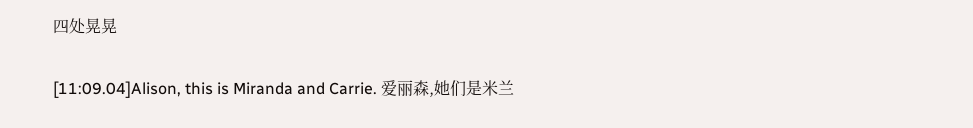四处晃晃

[11:09.04]Alison, this is Miranda and Carrie. 爱丽森,她们是米兰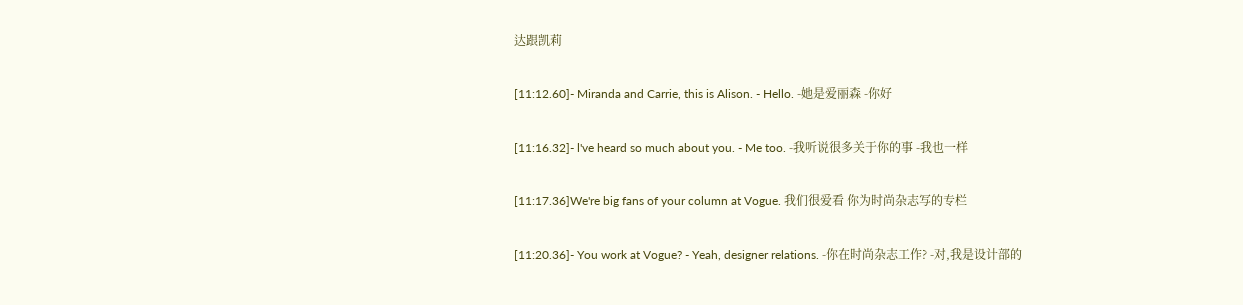达跟凯莉

[11:12.60]- Miranda and Carrie, this is Alison. - Hello. -她是爱丽森 -你好

[11:16.32]- l've heard so much about you. - Me too. -我听说很多关于你的事 -我也一样

[11:17.36]We're big fans of your column at Vogue. 我们很爱看 你为时尚杂志写的专栏

[11:20.36]- You work at Vogue? - Yeah, designer relations. -你在时尚杂志工作? -对,我是设计部的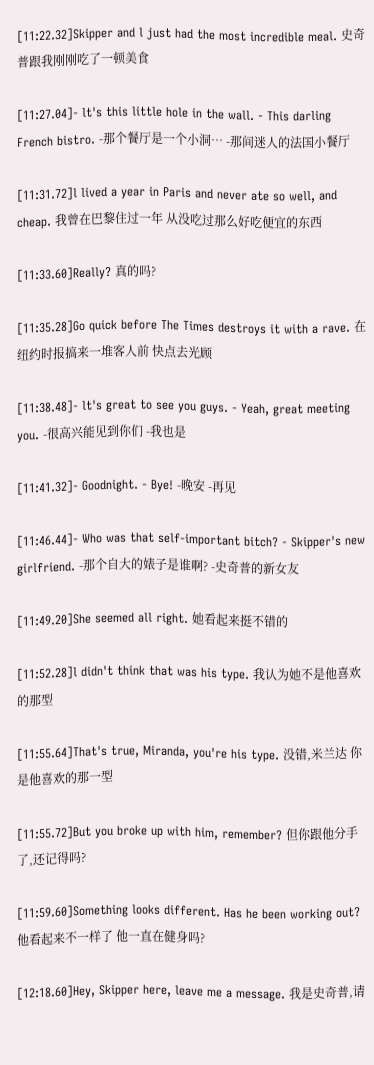[11:22.32]Skipper and l just had the most incredible meal. 史奇普跟我刚刚吃了一顿美食

[11:27.04]- lt's this little hole in the wall. - This darling French bistro. -那个餐厅是一个小洞… -那间迷人的法国小餐厅

[11:31.72]l lived a year in Paris and never ate so well, and cheap. 我曾在巴黎住过一年 从没吃过那么好吃便宜的东西

[11:33.60]Really? 真的吗?

[11:35.28]Go quick before The Times destroys it with a rave. 在纽约时报搞来一堆客人前 快点去光顾

[11:38.48]- lt's great to see you guys. - Yeah, great meeting you. -很高兴能见到你们 -我也是

[11:41.32]- Goodnight. - Bye! -晚安 -再见

[11:46.44]- Who was that self-important bitch? - Skipper's new girlfriend. -那个自大的婊子是谁啊? -史奇普的新女友

[11:49.20]She seemed all right. 她看起来挺不错的

[11:52.28]l didn't think that was his type. 我认为她不是他喜欢的那型

[11:55.64]That's true, Miranda, you're his type. 没错,米兰达 你是他喜欢的那一型

[11:55.72]But you broke up with him, remember? 但你跟他分手了,还记得吗?

[11:59.60]Something looks different. Has he been working out? 他看起来不一样了 他一直在健身吗?

[12:18.60]Hey, Skipper here, leave me a message. 我是史奇普,请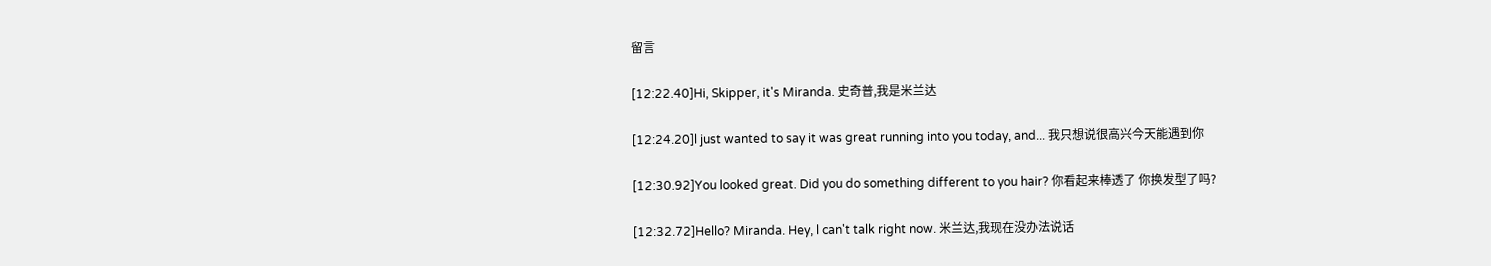留言

[12:22.40]Hi, Skipper, it's Miranda. 史奇普,我是米兰达

[12:24.20]l just wanted to say it was great running into you today, and... 我只想说很高兴今天能遇到你

[12:30.92]You looked great. Did you do something different to you hair? 你看起来棒透了 你换发型了吗?

[12:32.72]Hello? Miranda. Hey, l can't talk right now. 米兰达,我现在没办法说话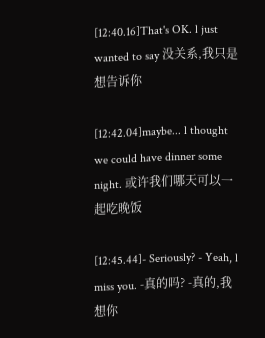[12:40.16]That's OK. l just wanted to say 没关系,我只是想告诉你

[12:42.04]maybe... l thought we could have dinner some night. 或许我们哪天可以一起吃晚饭

[12:45.44]- Seriously? - Yeah, l miss you. -真的吗? -真的,我想你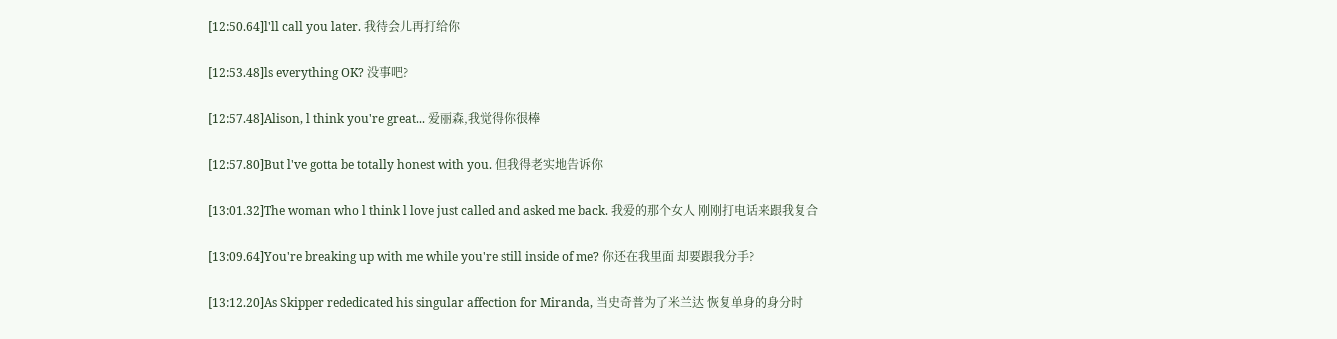[12:50.64]l'll call you later. 我待会儿再打给你

[12:53.48]ls everything OK? 没事吧?

[12:57.48]Alison, l think you're great... 爱丽森,我觉得你很棒

[12:57.80]But l've gotta be totally honest with you. 但我得老实地告诉你

[13:01.32]The woman who l think l love just called and asked me back. 我爱的那个女人 刚刚打电话来跟我复合

[13:09.64]You're breaking up with me while you're still inside of me? 你还在我里面 却要跟我分手?

[13:12.20]As Skipper rededicated his singular affection for Miranda, 当史奇普为了米兰达 恢复单身的身分时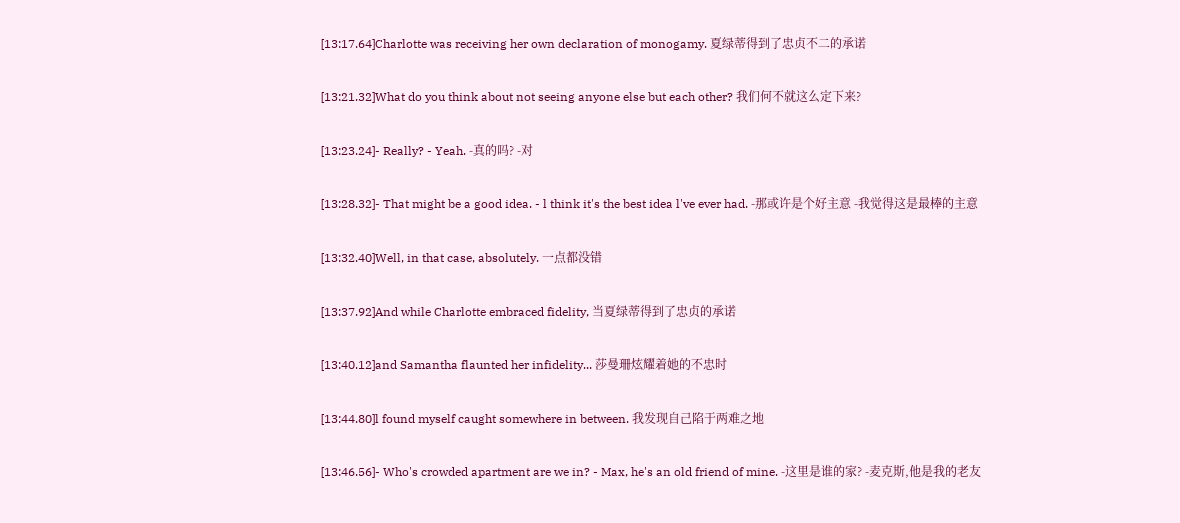[13:17.64]Charlotte was receiving her own declaration of monogamy. 夏绿蒂得到了忠贞不二的承诺

[13:21.32]What do you think about not seeing anyone else but each other? 我们何不就这么定下来?

[13:23.24]- Really? - Yeah. -真的吗? -对

[13:28.32]- That might be a good idea. - l think it's the best idea l've ever had. -那或许是个好主意 -我觉得这是最棒的主意

[13:32.40]Well, in that case, absolutely. 一点都没错

[13:37.92]And while Charlotte embraced fidelity, 当夏绿蒂得到了忠贞的承诺

[13:40.12]and Samantha flaunted her infidelity... 莎曼珊炫耀着她的不忠时

[13:44.80]l found myself caught somewhere in between. 我发现自己陷于两难之地

[13:46.56]- Who's crowded apartment are we in? - Max, he's an old friend of mine. -这里是谁的家? -麦克斯,他是我的老友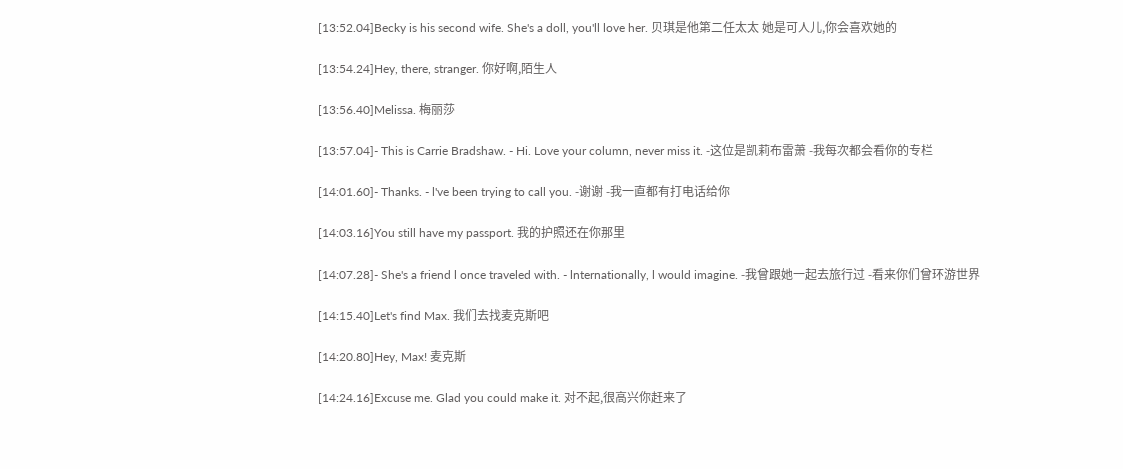[13:52.04]Becky is his second wife. She's a doll, you'll love her. 贝琪是他第二任太太 她是可人儿,你会喜欢她的

[13:54.24]Hey, there, stranger. 你好啊,陌生人

[13:56.40]Melissa. 梅丽莎

[13:57.04]- This is Carrie Bradshaw. - Hi. Love your column, never miss it. -这位是凯莉布雷萧 -我每次都会看你的专栏

[14:01.60]- Thanks. - l've been trying to call you. -谢谢 -我一直都有打电话给你

[14:03.16]You still have my passport. 我的护照还在你那里

[14:07.28]- She's a friend l once traveled with. - lnternationally, l would imagine. -我曾跟她一起去旅行过 -看来你们曾环游世界

[14:15.40]Let's find Max. 我们去找麦克斯吧

[14:20.80]Hey, Max! 麦克斯

[14:24.16]Excuse me. Glad you could make it. 对不起,很高兴你赶来了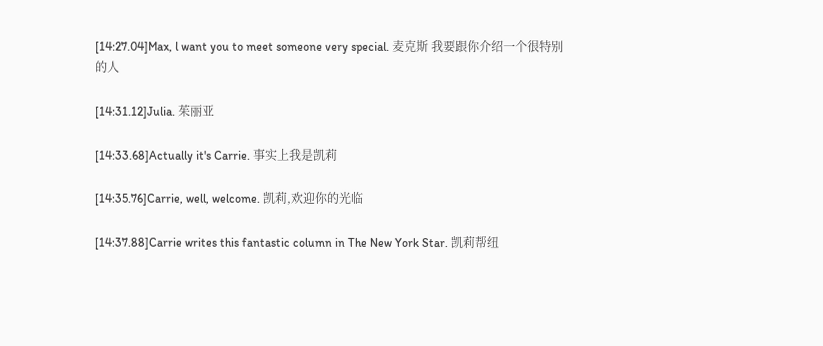[14:27.04]Max, l want you to meet someone very special. 麦克斯 我要跟你介绍一个很特别的人

[14:31.12]Julia. 茱丽亚

[14:33.68]Actually it's Carrie. 事实上我是凯莉

[14:35.76]Carrie, well, welcome. 凯莉,欢迎你的光临

[14:37.88]Carrie writes this fantastic column in The New York Star. 凯莉帮纽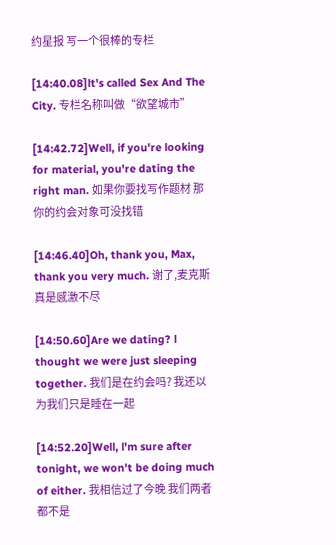约星报 写一个很棒的专栏

[14:40.08]lt's called Sex And The City. 专栏名称叫做“欲望城市”

[14:42.72]Well, if you're looking for material, you're dating the right man. 如果你要找写作题材 那你的约会对象可没找错

[14:46.40]Oh, thank you, Max, thank you very much. 谢了,麦克斯 真是感激不尽

[14:50.60]Are we dating? l thought we were just sleeping together. 我们是在约会吗? 我还以为我们只是睡在一起

[14:52.20]Well, l'm sure after tonight, we won't be doing much of either. 我相信过了今晚 我们两者都不是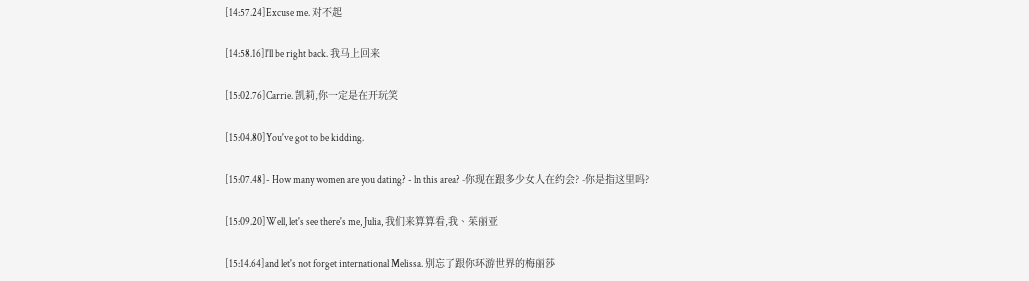[14:57.24]Excuse me. 对不起

[14:58.16]l'll be right back. 我马上回来

[15:02.76]Carrie. 凯莉,你一定是在开玩笑

[15:04.80]You've got to be kidding.

[15:07.48]- How many women are you dating? - ln this area? -你现在跟多少女人在约会? -你是指这里吗?

[15:09.20]Well, let's see there's me, Julia, 我们来算算看,我、茱丽亚

[15:14.64]and let's not forget international Melissa. 别忘了跟你环游世界的梅丽莎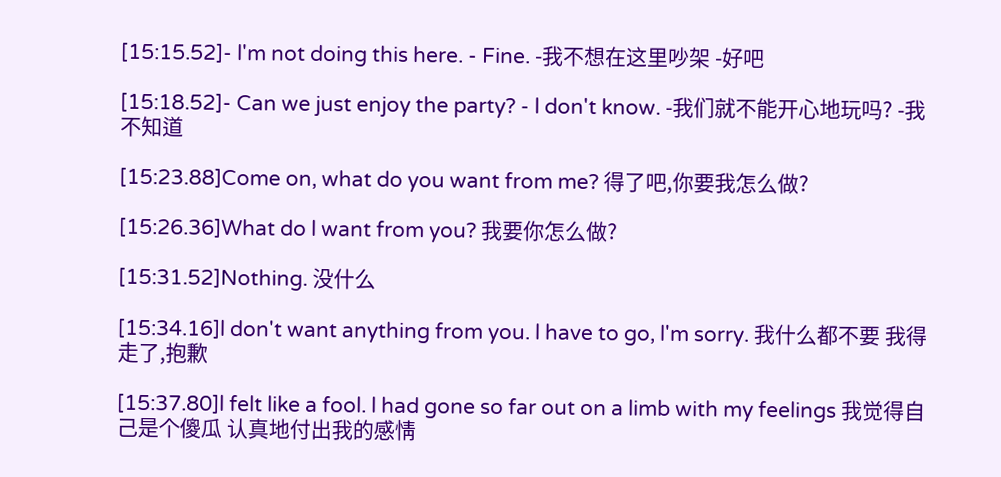[15:15.52]- l'm not doing this here. - Fine. -我不想在这里吵架 -好吧

[15:18.52]- Can we just enjoy the party? - l don't know. -我们就不能开心地玩吗? -我不知道

[15:23.88]Come on, what do you want from me? 得了吧,你要我怎么做?

[15:26.36]What do l want from you? 我要你怎么做?

[15:31.52]Nothing. 没什么

[15:34.16]l don't want anything from you. l have to go, l'm sorry. 我什么都不要 我得走了,抱歉

[15:37.80]l felt like a fool. l had gone so far out on a limb with my feelings 我觉得自己是个傻瓜 认真地付出我的感情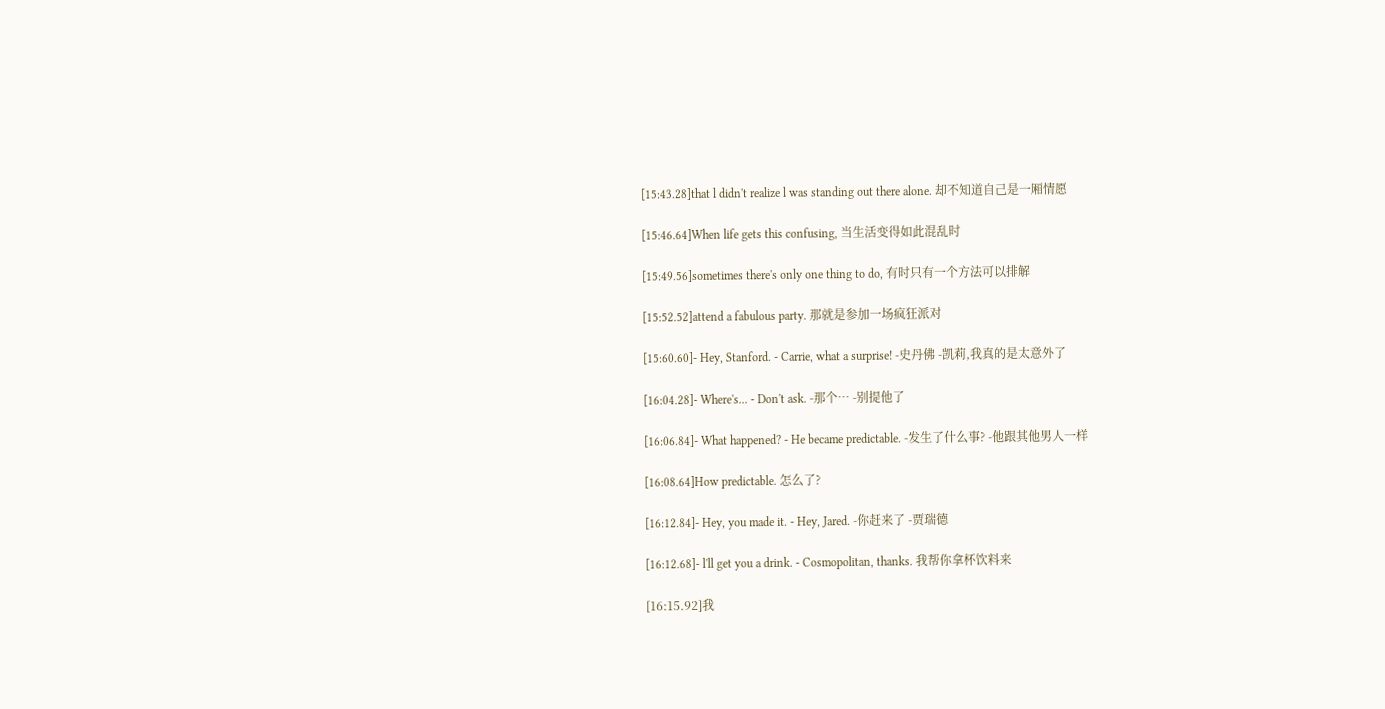[15:43.28]that l didn't realize l was standing out there alone. 却不知道自己是一厢情愿

[15:46.64]When life gets this confusing, 当生活变得如此混乱时

[15:49.56]sometimes there's only one thing to do, 有时只有一个方法可以排解

[15:52.52]attend a fabulous party. 那就是参加一场疯狂派对

[15:60.60]- Hey, Stanford. - Carrie, what a surprise! -史丹佛 -凯莉,我真的是太意外了

[16:04.28]- Where's... - Don't ask. -那个… -别提他了

[16:06.84]- What happened? - He became predictable. -发生了什么事? -他跟其他男人一样

[16:08.64]How predictable. 怎么了?

[16:12.84]- Hey, you made it. - Hey, Jared. -你赶来了 -贾瑞德

[16:12.68]- l'll get you a drink. - Cosmopolitan, thanks. 我帮你拿杯饮料来

[16:15.92]我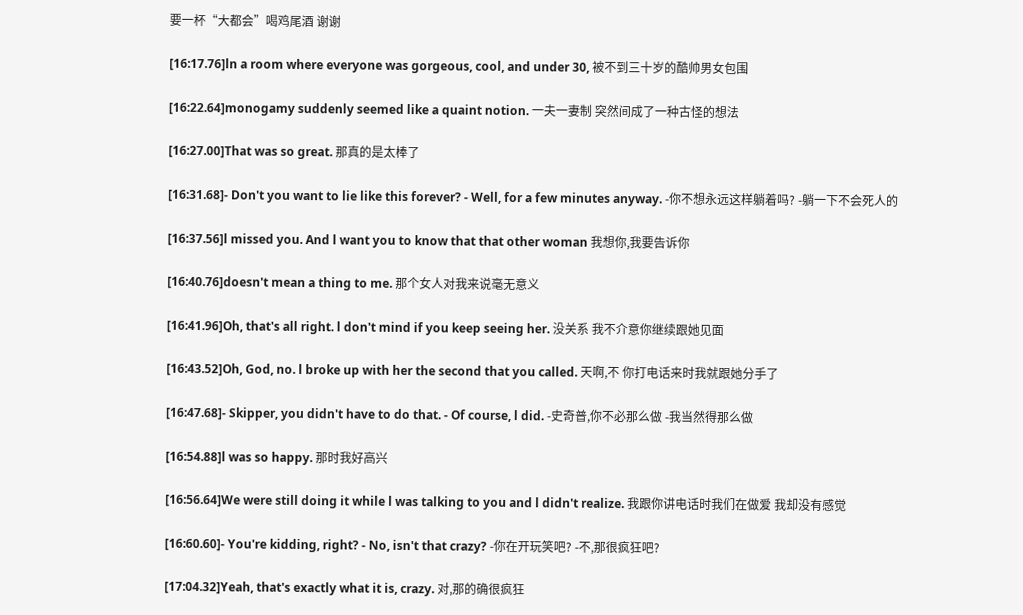要一杯“大都会”喝鸡尾酒 谢谢

[16:17.76]ln a room where everyone was gorgeous, cool, and under 30, 被不到三十岁的酷帅男女包围

[16:22.64]monogamy suddenly seemed like a quaint notion. 一夫一妻制 突然间成了一种古怪的想法

[16:27.00]That was so great. 那真的是太棒了

[16:31.68]- Don't you want to lie like this forever? - Well, for a few minutes anyway. -你不想永远这样躺着吗? -躺一下不会死人的

[16:37.56]l missed you. And l want you to know that that other woman 我想你,我要告诉你

[16:40.76]doesn't mean a thing to me. 那个女人对我来说毫无意义

[16:41.96]Oh, that's all right. l don't mind if you keep seeing her. 没关系 我不介意你继续跟她见面

[16:43.52]Oh, God, no. l broke up with her the second that you called. 天啊,不 你打电话来时我就跟她分手了

[16:47.68]- Skipper, you didn't have to do that. - Of course, l did. -史奇普,你不必那么做 -我当然得那么做

[16:54.88]l was so happy. 那时我好高兴

[16:56.64]We were still doing it while l was talking to you and l didn't realize. 我跟你讲电话时我们在做爱 我却没有感觉

[16:60.60]- You're kidding, right? - No, isn't that crazy? -你在开玩笑吧? -不,那很疯狂吧?

[17:04.32]Yeah, that's exactly what it is, crazy. 对,那的确很疯狂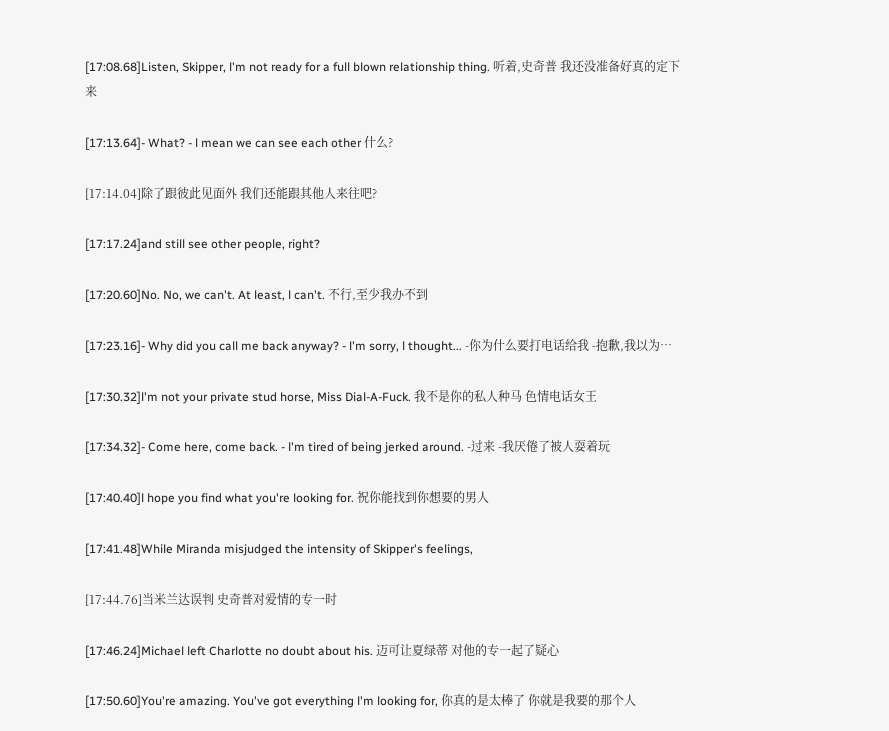[17:08.68]Listen, Skipper, l'm not ready for a full blown relationship thing. 听着,史奇普 我还没准备好真的定下来

[17:13.64]- What? - l mean we can see each other 什么?

[17:14.04]除了跟彼此见面外 我们还能跟其他人来往吧?

[17:17.24]and still see other people, right?

[17:20.60]No. No, we can't. At least, l can't. 不行,至少我办不到

[17:23.16]- Why did you call me back anyway? - l'm sorry, l thought... -你为什么要打电话给我 -抱歉,我以为…

[17:30.32]l'm not your private stud horse, Miss Dial-A-Fuck. 我不是你的私人种马 色情电话女王

[17:34.32]- Come here, come back. - l'm tired of being jerked around. -过来 -我厌倦了被人耍着玩

[17:40.40]l hope you find what you're looking for. 祝你能找到你想要的男人

[17:41.48]While Miranda misjudged the intensity of Skipper's feelings,

[17:44.76]当米兰达误判 史奇普对爱情的专一时

[17:46.24]Michael left Charlotte no doubt about his. 迈可让夏绿蒂 对他的专一起了疑心

[17:50.60]You're amazing. You've got everything l'm looking for, 你真的是太棒了 你就是我要的那个人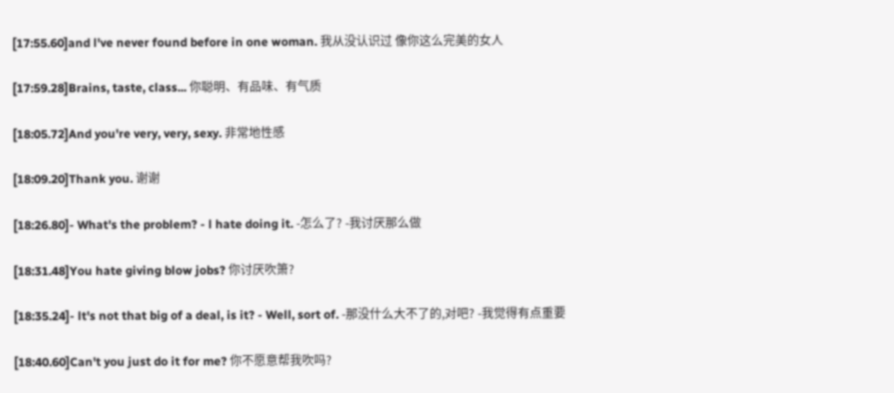[17:55.60]and l've never found before in one woman. 我从没认识过 像你这么完美的女人

[17:59.28]Brains, taste, class... 你聪明、有品味、有气质

[18:05.72]And you're very, very, sexy. 非常地性感

[18:09.20]Thank you. 谢谢

[18:26.80]- What's the problem? - l hate doing it. -怎么了? -我讨厌那么做

[18:31.48]You hate giving blow jobs? 你讨厌吹箫?

[18:35.24]- lt's not that big of a deal, is it? - Well, sort of. -那没什么大不了的,对吧? -我觉得有点重要

[18:40.60]Can't you just do it for me? 你不愿意帮我吹吗?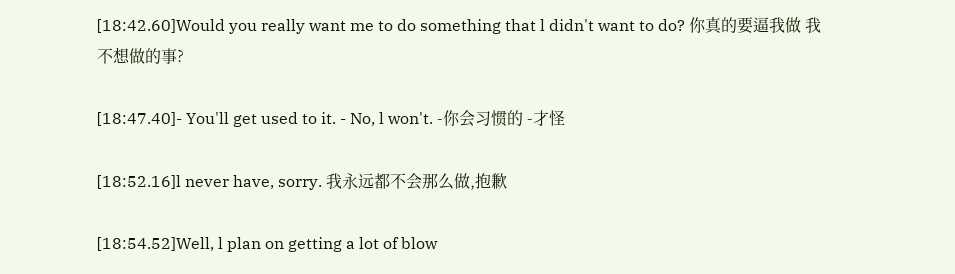[18:42.60]Would you really want me to do something that l didn't want to do? 你真的要逼我做 我不想做的事?

[18:47.40]- You'll get used to it. - No, l won't. -你会习惯的 -才怪

[18:52.16]l never have, sorry. 我永远都不会那么做,抱歉

[18:54.52]Well, l plan on getting a lot of blow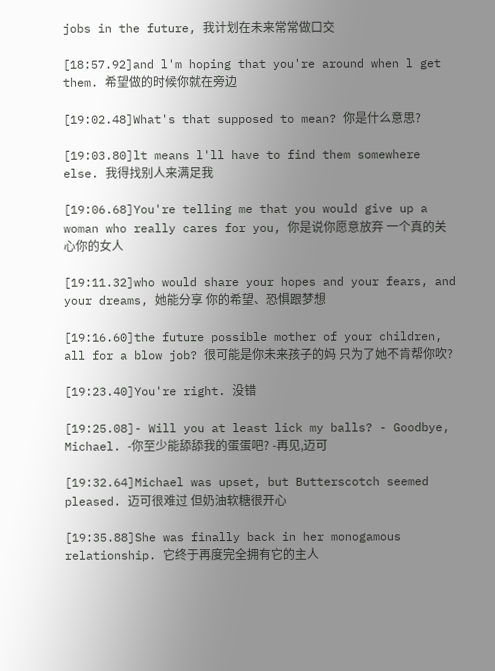jobs in the future, 我计划在未来常常做口交

[18:57.92]and l'm hoping that you're around when l get them. 希望做的时候你就在旁边

[19:02.48]What's that supposed to mean? 你是什么意思?

[19:03.80]lt means l'll have to find them somewhere else. 我得找别人来满足我

[19:06.68]You're telling me that you would give up a woman who really cares for you, 你是说你愿意放弃 一个真的关心你的女人

[19:11.32]who would share your hopes and your fears, and your dreams, 她能分享 你的希望、恐惧跟梦想

[19:16.60]the future possible mother of your children, all for a blow job? 很可能是你未来孩子的妈 只为了她不肯帮你吹?

[19:23.40]You're right. 没错

[19:25.08]- Will you at least lick my balls? - Goodbye, Michael. -你至少能舔舔我的蛋蛋吧? -再见,迈可

[19:32.64]Michael was upset, but Butterscotch seemed pleased. 迈可很难过 但奶油软糖很开心

[19:35.88]She was finally back in her monogamous relationship. 它终于再度完全拥有它的主人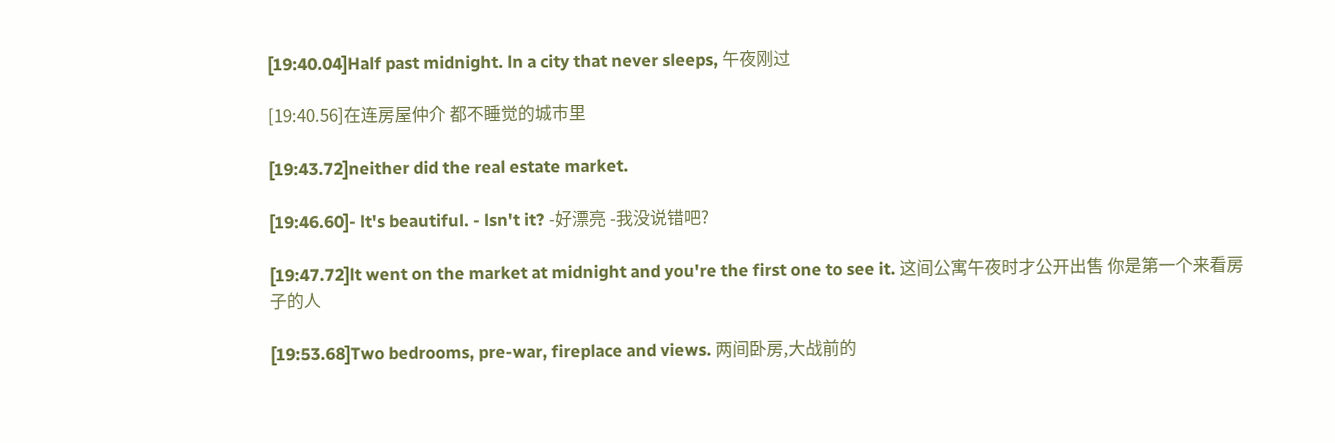[19:40.04]Half past midnight. ln a city that never sleeps, 午夜刚过

[19:40.56]在连房屋仲介 都不睡觉的城市里

[19:43.72]neither did the real estate market.

[19:46.60]- lt's beautiful. - lsn't it? -好漂亮 -我没说错吧?

[19:47.72]lt went on the market at midnight and you're the first one to see it. 这间公寓午夜时才公开出售 你是第一个来看房子的人

[19:53.68]Two bedrooms, pre-war, fireplace and views. 两间卧房,大战前的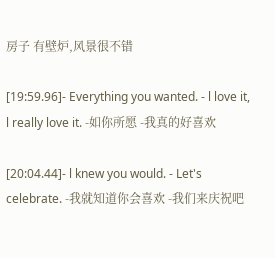房子 有壁炉,风景很不错

[19:59.96]- Everything you wanted. - l love it, l really love it. -如你所愿 -我真的好喜欢

[20:04.44]- l knew you would. - Let's celebrate. -我就知道你会喜欢 -我们来庆祝吧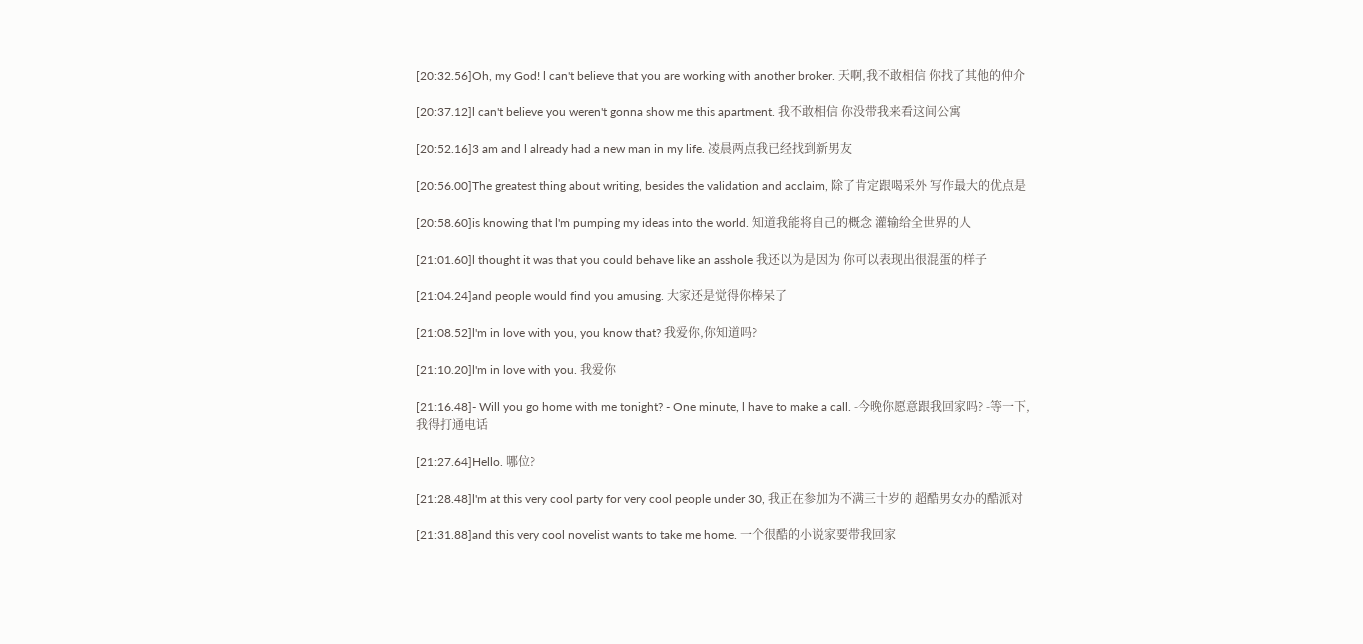[20:32.56]Oh, my God! l can't believe that you are working with another broker. 天啊,我不敢相信 你找了其他的仲介

[20:37.12]l can't believe you weren't gonna show me this apartment. 我不敢相信 你没带我来看这间公寓

[20:52.16]3 am and l already had a new man in my life. 凌晨两点我已经找到新男友

[20:56.00]The greatest thing about writing, besides the validation and acclaim, 除了肯定跟喝采外 写作最大的优点是

[20:58.60]is knowing that l'm pumping my ideas into the world. 知道我能将自己的概念 灌输给全世界的人

[21:01.60]l thought it was that you could behave like an asshole 我还以为是因为 你可以表现出很混蛋的样子

[21:04.24]and people would find you amusing. 大家还是觉得你棒呆了

[21:08.52]l'm in love with you, you know that? 我爱你,你知道吗?

[21:10.20]l'm in love with you. 我爱你

[21:16.48]- Will you go home with me tonight? - One minute, l have to make a call. -今晚你愿意跟我回家吗? -等一下,我得打通电话

[21:27.64]Hello. 哪位?

[21:28.48]l'm at this very cool party for very cool people under 30, 我正在参加为不满三十岁的 超酷男女办的酷派对

[21:31.88]and this very cool novelist wants to take me home. 一个很酷的小说家要带我回家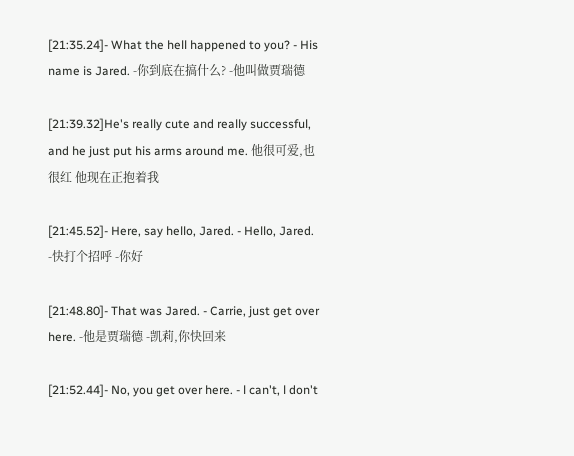[21:35.24]- What the hell happened to you? - His name is Jared. -你到底在搞什么? -他叫做贾瑞德

[21:39.32]He's really cute and really successful, and he just put his arms around me. 他很可爱,也很红 他现在正抱着我

[21:45.52]- Here, say hello, Jared. - Hello, Jared. -快打个招呼 -你好

[21:48.80]- That was Jared. - Carrie, just get over here. -他是贾瑞德 -凯莉,你快回来

[21:52.44]- No, you get over here. - l can't, l don't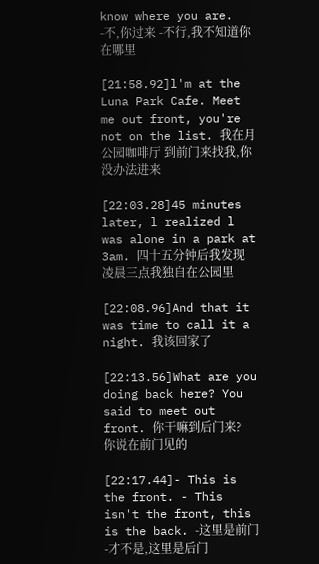know where you are. -不,你过来 -不行,我不知道你在哪里

[21:58.92]l'm at the Luna Park Cafe. Meet me out front, you're not on the list. 我在月公园咖啡厅 到前门来找我,你没办法进来

[22:03.28]45 minutes later, l realized l was alone in a park at 3am. 四十五分钟后我发现 凌晨三点我独自在公园里

[22:08.96]And that it was time to call it a night. 我该回家了

[22:13.56]What are you doing back here? You said to meet out front. 你干嘛到后门来? 你说在前门见的

[22:17.44]- This is the front. - This isn't the front, this is the back. -这里是前门 -才不是,这里是后门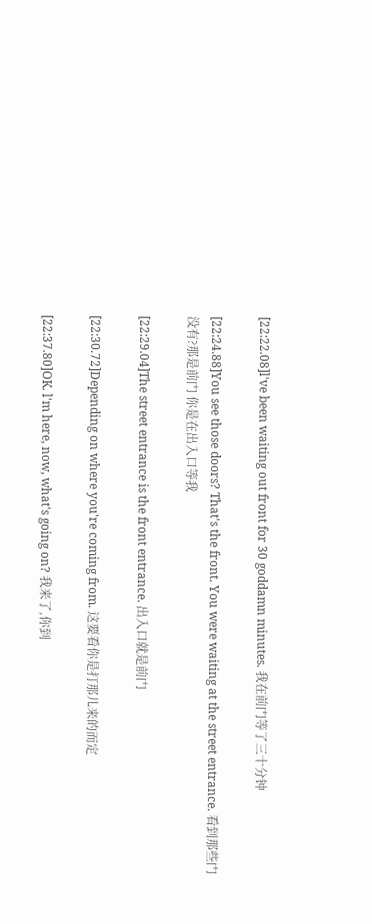[22:22.08]l've been waiting out front for 30 goddamn minutes. 我在前门等了三十分钟

[22:24.88]You see those doors? That's the front. You were waiting at the street entrance. 看到那些门没有?那是前门 你是在出入口等我

[22:29.04]The street entrance is the front entrance. 出入口就是前门

[22:30.72]Depending on where you're coming from. 这要看你是打那儿来的而定

[22:37.80]OK. l'm here, now, what's going on? 我来了,你到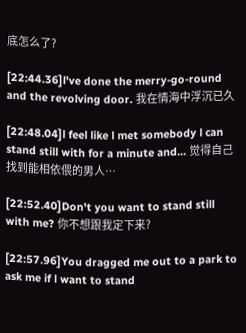底怎么了?

[22:44.36]l've done the merry-go-round and the revolving door. 我在情海中浮沉已久

[22:48.04]l feel like l met somebody l can stand still with for a minute and... 觉得自己 找到能相依偎的男人…

[22:52.40]Don't you want to stand still with me? 你不想跟我定下来?

[22:57.96]You dragged me out to a park to ask me if l want to stand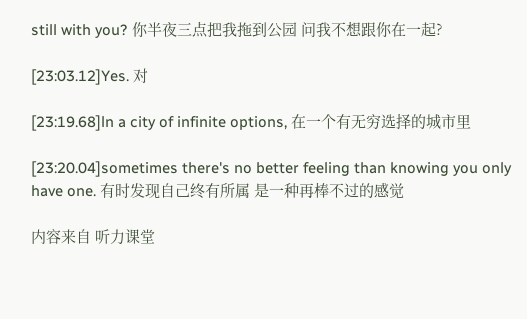still with you? 你半夜三点把我拖到公园 问我不想跟你在一起?

[23:03.12]Yes. 对

[23:19.68]ln a city of infinite options, 在一个有无穷选择的城市里

[23:20.04]sometimes there's no better feeling than knowing you only have one. 有时发现自己终有所属 是一种再棒不过的感觉

内容来自 听力课堂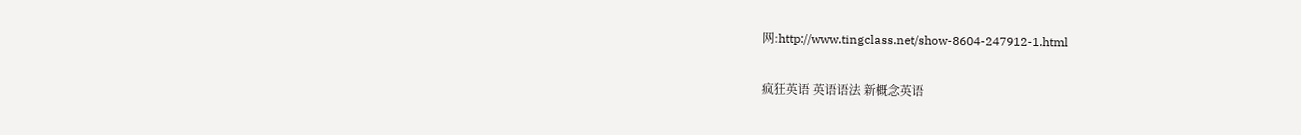网:http://www.tingclass.net/show-8604-247912-1.html

疯狂英语 英语语法 新概念英语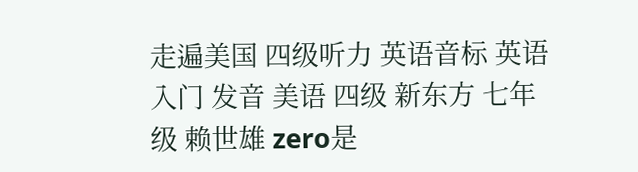走遍美国 四级听力 英语音标 英语入门 发音 美语 四级 新东方 七年级 赖世雄 zero是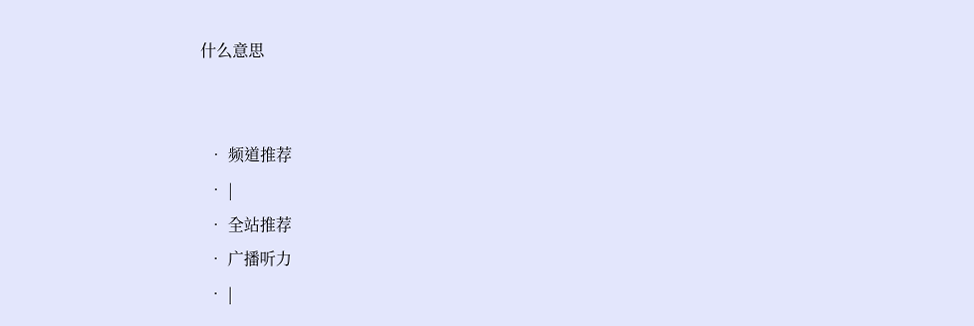什么意思


  • 频道推荐
  • |
  • 全站推荐
  • 广播听力
  • |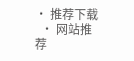• 推荐下载
  • 网站推荐